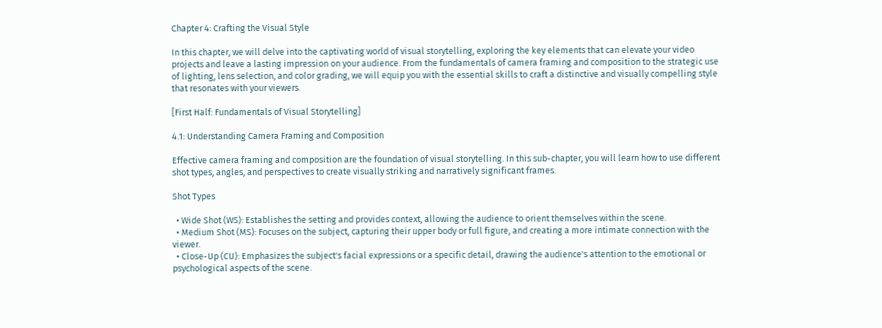Chapter 4: Crafting the Visual Style

In this chapter, we will delve into the captivating world of visual storytelling, exploring the key elements that can elevate your video projects and leave a lasting impression on your audience. From the fundamentals of camera framing and composition to the strategic use of lighting, lens selection, and color grading, we will equip you with the essential skills to craft a distinctive and visually compelling style that resonates with your viewers.

[First Half: Fundamentals of Visual Storytelling]

4.1: Understanding Camera Framing and Composition

Effective camera framing and composition are the foundation of visual storytelling. In this sub-chapter, you will learn how to use different shot types, angles, and perspectives to create visually striking and narratively significant frames.

Shot Types

  • Wide Shot (WS): Establishes the setting and provides context, allowing the audience to orient themselves within the scene.
  • Medium Shot (MS): Focuses on the subject, capturing their upper body or full figure, and creating a more intimate connection with the viewer.
  • Close-Up (CU): Emphasizes the subject's facial expressions or a specific detail, drawing the audience's attention to the emotional or psychological aspects of the scene.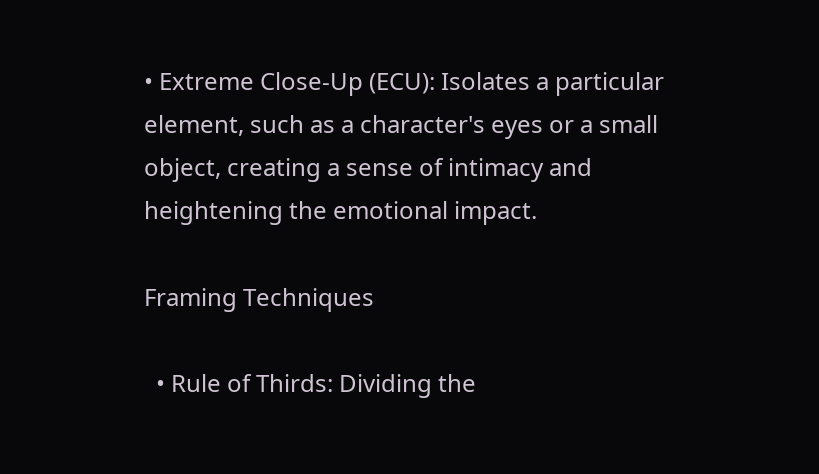• Extreme Close-Up (ECU): Isolates a particular element, such as a character's eyes or a small object, creating a sense of intimacy and heightening the emotional impact.

Framing Techniques

  • Rule of Thirds: Dividing the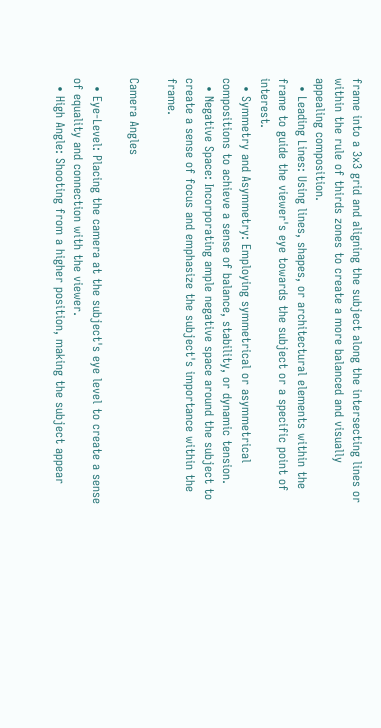frame into a 3x3 grid and aligning the subject along the intersecting lines or within the rule of thirds zones to create a more balanced and visually appealing composition.
  • Leading Lines: Using lines, shapes, or architectural elements within the frame to guide the viewer's eye towards the subject or a specific point of interest.
  • Symmetry and Asymmetry: Employing symmetrical or asymmetrical compositions to achieve a sense of balance, stability, or dynamic tension.
  • Negative Space: Incorporating ample negative space around the subject to create a sense of focus and emphasize the subject's importance within the frame.

Camera Angles

  • Eye-Level: Placing the camera at the subject's eye level to create a sense of equality and connection with the viewer.
  • High Angle: Shooting from a higher position, making the subject appear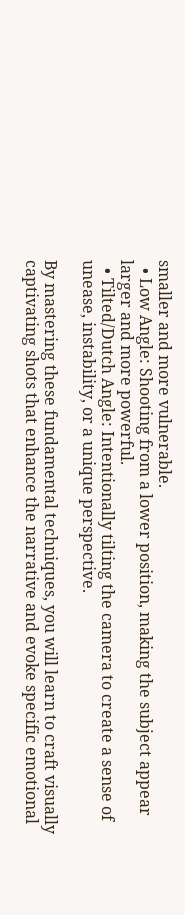smaller and more vulnerable.
  • Low Angle: Shooting from a lower position, making the subject appear larger and more powerful.
  • Tilted/Dutch Angle: Intentionally tilting the camera to create a sense of unease, instability, or a unique perspective.

By mastering these fundamental techniques, you will learn to craft visually captivating shots that enhance the narrative and evoke specific emotional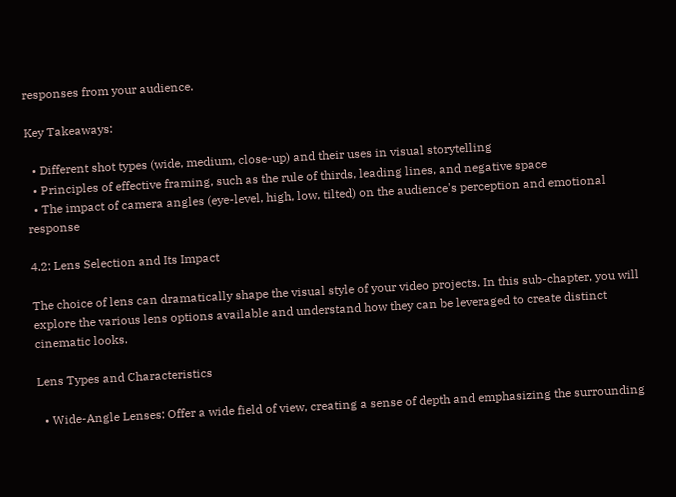responses from your audience.

Key Takeaways:

  • Different shot types (wide, medium, close-up) and their uses in visual storytelling
  • Principles of effective framing, such as the rule of thirds, leading lines, and negative space
  • The impact of camera angles (eye-level, high, low, tilted) on the audience's perception and emotional response

4.2: Lens Selection and Its Impact

The choice of lens can dramatically shape the visual style of your video projects. In this sub-chapter, you will explore the various lens options available and understand how they can be leveraged to create distinct cinematic looks.

Lens Types and Characteristics

  • Wide-Angle Lenses: Offer a wide field of view, creating a sense of depth and emphasizing the surrounding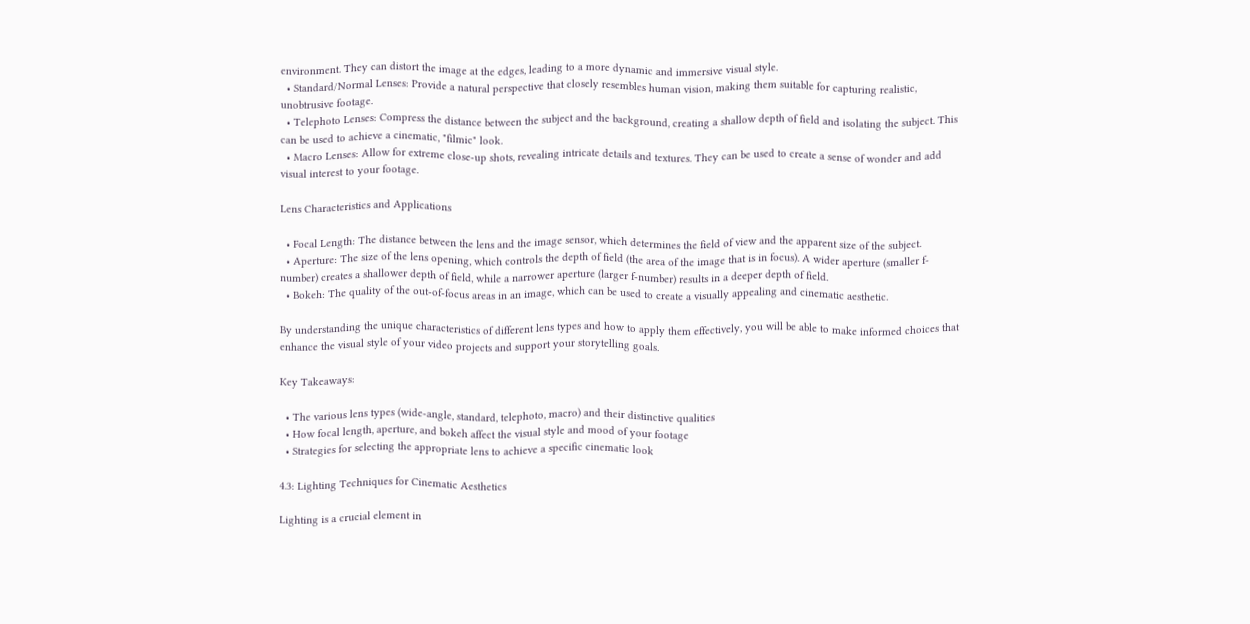environment. They can distort the image at the edges, leading to a more dynamic and immersive visual style.
  • Standard/Normal Lenses: Provide a natural perspective that closely resembles human vision, making them suitable for capturing realistic, unobtrusive footage.
  • Telephoto Lenses: Compress the distance between the subject and the background, creating a shallow depth of field and isolating the subject. This can be used to achieve a cinematic, "filmic" look.
  • Macro Lenses: Allow for extreme close-up shots, revealing intricate details and textures. They can be used to create a sense of wonder and add visual interest to your footage.

Lens Characteristics and Applications

  • Focal Length: The distance between the lens and the image sensor, which determines the field of view and the apparent size of the subject.
  • Aperture: The size of the lens opening, which controls the depth of field (the area of the image that is in focus). A wider aperture (smaller f-number) creates a shallower depth of field, while a narrower aperture (larger f-number) results in a deeper depth of field.
  • Bokeh: The quality of the out-of-focus areas in an image, which can be used to create a visually appealing and cinematic aesthetic.

By understanding the unique characteristics of different lens types and how to apply them effectively, you will be able to make informed choices that enhance the visual style of your video projects and support your storytelling goals.

Key Takeaways:

  • The various lens types (wide-angle, standard, telephoto, macro) and their distinctive qualities
  • How focal length, aperture, and bokeh affect the visual style and mood of your footage
  • Strategies for selecting the appropriate lens to achieve a specific cinematic look

4.3: Lighting Techniques for Cinematic Aesthetics

Lighting is a crucial element in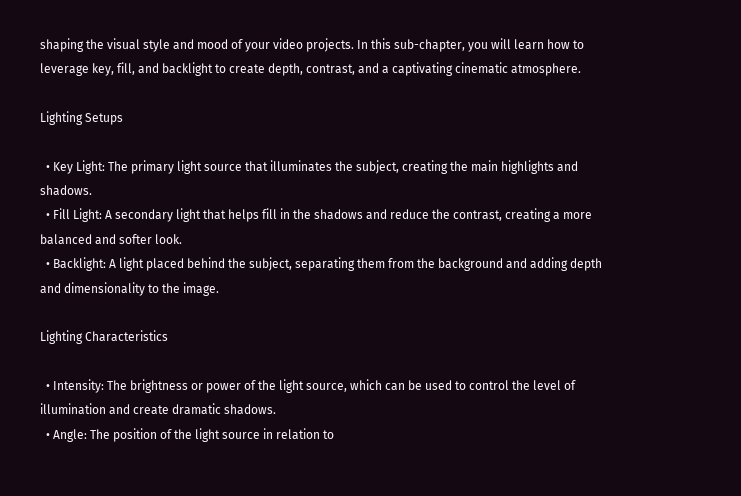shaping the visual style and mood of your video projects. In this sub-chapter, you will learn how to leverage key, fill, and backlight to create depth, contrast, and a captivating cinematic atmosphere.

Lighting Setups

  • Key Light: The primary light source that illuminates the subject, creating the main highlights and shadows.
  • Fill Light: A secondary light that helps fill in the shadows and reduce the contrast, creating a more balanced and softer look.
  • Backlight: A light placed behind the subject, separating them from the background and adding depth and dimensionality to the image.

Lighting Characteristics

  • Intensity: The brightness or power of the light source, which can be used to control the level of illumination and create dramatic shadows.
  • Angle: The position of the light source in relation to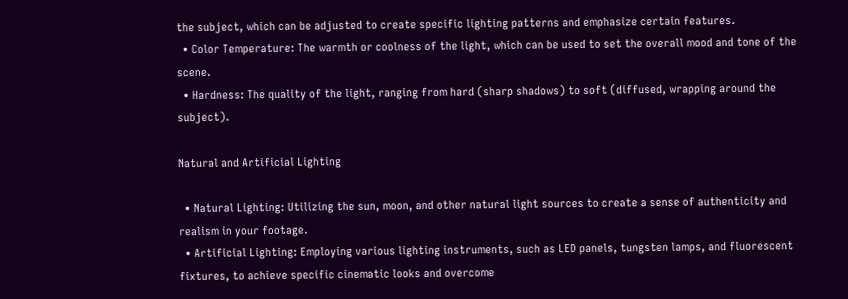the subject, which can be adjusted to create specific lighting patterns and emphasize certain features.
  • Color Temperature: The warmth or coolness of the light, which can be used to set the overall mood and tone of the scene.
  • Hardness: The quality of the light, ranging from hard (sharp shadows) to soft (diffused, wrapping around the subject).

Natural and Artificial Lighting

  • Natural Lighting: Utilizing the sun, moon, and other natural light sources to create a sense of authenticity and realism in your footage.
  • Artificial Lighting: Employing various lighting instruments, such as LED panels, tungsten lamps, and fluorescent fixtures, to achieve specific cinematic looks and overcome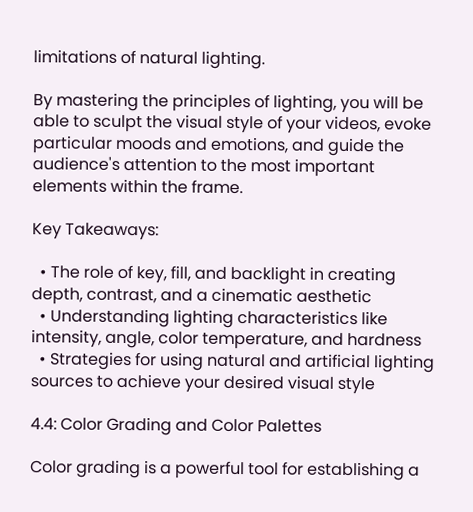limitations of natural lighting.

By mastering the principles of lighting, you will be able to sculpt the visual style of your videos, evoke particular moods and emotions, and guide the audience's attention to the most important elements within the frame.

Key Takeaways:

  • The role of key, fill, and backlight in creating depth, contrast, and a cinematic aesthetic
  • Understanding lighting characteristics like intensity, angle, color temperature, and hardness
  • Strategies for using natural and artificial lighting sources to achieve your desired visual style

4.4: Color Grading and Color Palettes

Color grading is a powerful tool for establishing a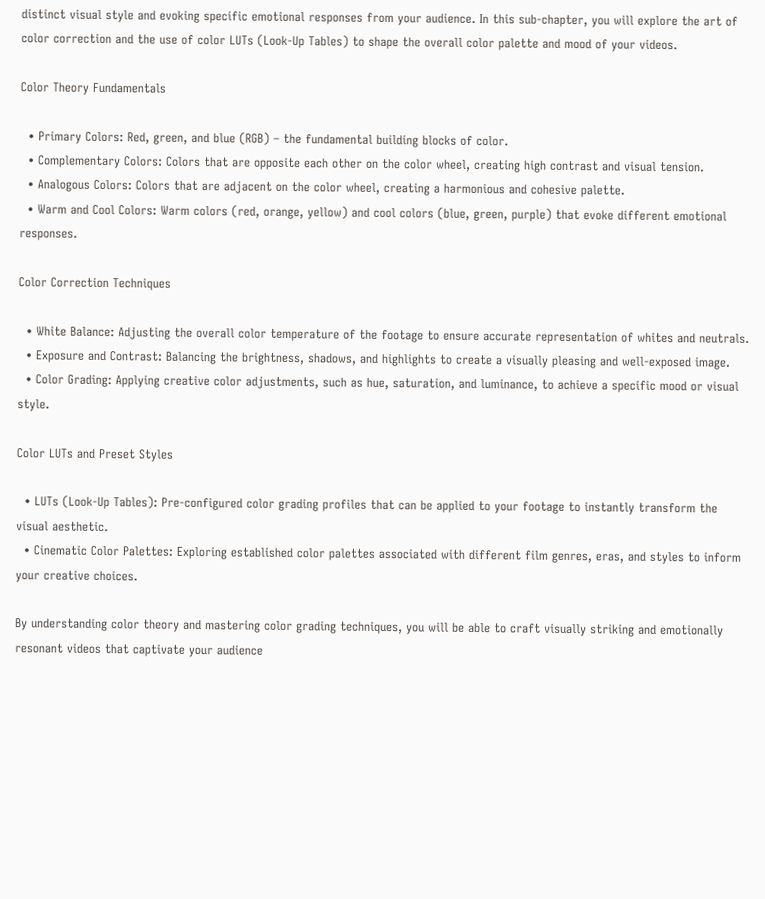distinct visual style and evoking specific emotional responses from your audience. In this sub-chapter, you will explore the art of color correction and the use of color LUTs (Look-Up Tables) to shape the overall color palette and mood of your videos.

Color Theory Fundamentals

  • Primary Colors: Red, green, and blue (RGB) – the fundamental building blocks of color.
  • Complementary Colors: Colors that are opposite each other on the color wheel, creating high contrast and visual tension.
  • Analogous Colors: Colors that are adjacent on the color wheel, creating a harmonious and cohesive palette.
  • Warm and Cool Colors: Warm colors (red, orange, yellow) and cool colors (blue, green, purple) that evoke different emotional responses.

Color Correction Techniques

  • White Balance: Adjusting the overall color temperature of the footage to ensure accurate representation of whites and neutrals.
  • Exposure and Contrast: Balancing the brightness, shadows, and highlights to create a visually pleasing and well-exposed image.
  • Color Grading: Applying creative color adjustments, such as hue, saturation, and luminance, to achieve a specific mood or visual style.

Color LUTs and Preset Styles

  • LUTs (Look-Up Tables): Pre-configured color grading profiles that can be applied to your footage to instantly transform the visual aesthetic.
  • Cinematic Color Palettes: Exploring established color palettes associated with different film genres, eras, and styles to inform your creative choices.

By understanding color theory and mastering color grading techniques, you will be able to craft visually striking and emotionally resonant videos that captivate your audience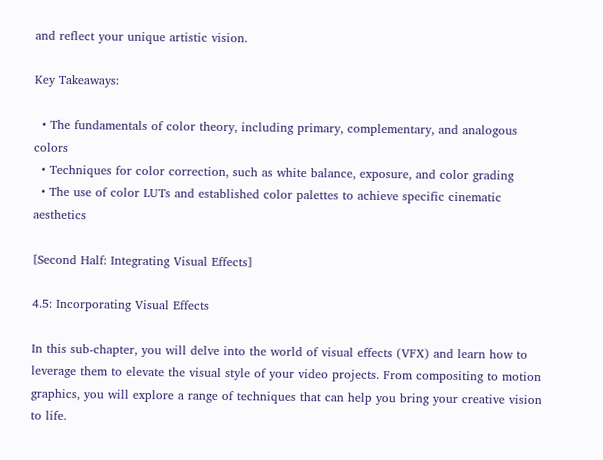and reflect your unique artistic vision.

Key Takeaways:

  • The fundamentals of color theory, including primary, complementary, and analogous colors
  • Techniques for color correction, such as white balance, exposure, and color grading
  • The use of color LUTs and established color palettes to achieve specific cinematic aesthetics

[Second Half: Integrating Visual Effects]

4.5: Incorporating Visual Effects

In this sub-chapter, you will delve into the world of visual effects (VFX) and learn how to leverage them to elevate the visual style of your video projects. From compositing to motion graphics, you will explore a range of techniques that can help you bring your creative vision to life.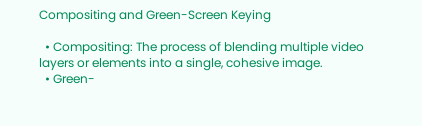Compositing and Green-Screen Keying

  • Compositing: The process of blending multiple video layers or elements into a single, cohesive image.
  • Green-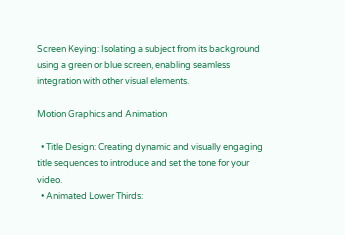Screen Keying: Isolating a subject from its background using a green or blue screen, enabling seamless integration with other visual elements.

Motion Graphics and Animation

  • Title Design: Creating dynamic and visually engaging title sequences to introduce and set the tone for your video.
  • Animated Lower Thirds: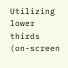Utilizing lower thirds (on-screen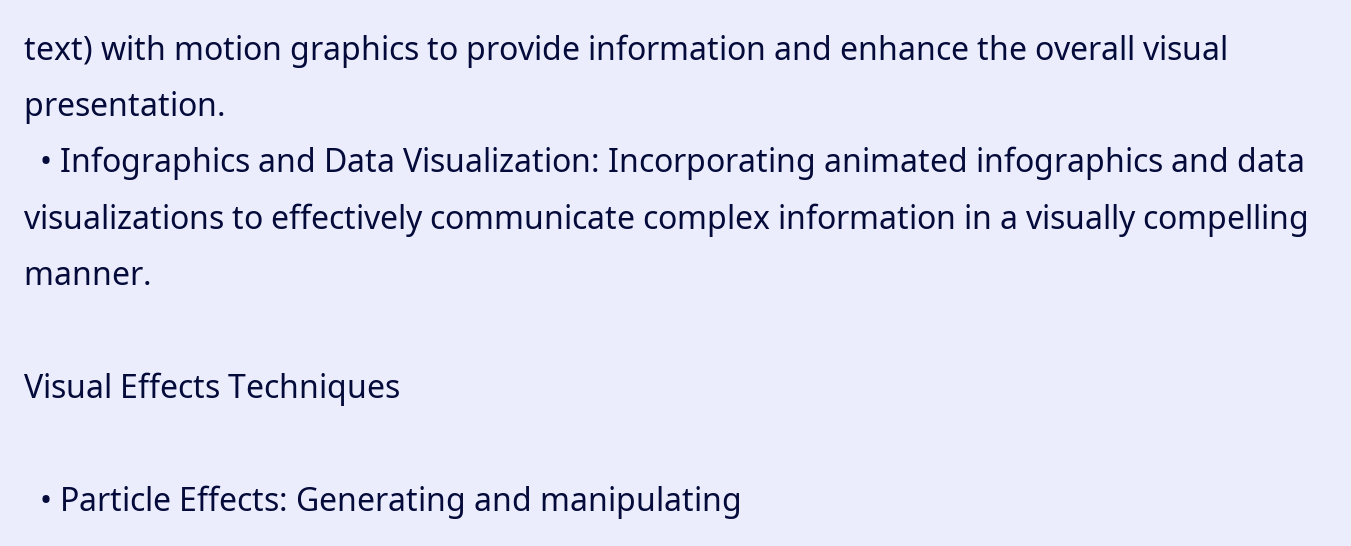text) with motion graphics to provide information and enhance the overall visual presentation.
  • Infographics and Data Visualization: Incorporating animated infographics and data visualizations to effectively communicate complex information in a visually compelling manner.

Visual Effects Techniques

  • Particle Effects: Generating and manipulating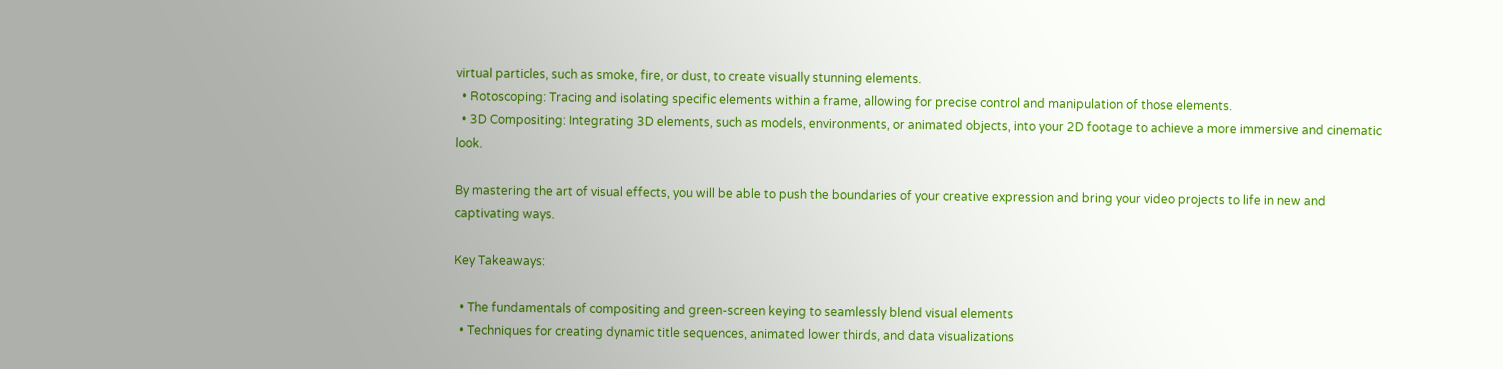virtual particles, such as smoke, fire, or dust, to create visually stunning elements.
  • Rotoscoping: Tracing and isolating specific elements within a frame, allowing for precise control and manipulation of those elements.
  • 3D Compositing: Integrating 3D elements, such as models, environments, or animated objects, into your 2D footage to achieve a more immersive and cinematic look.

By mastering the art of visual effects, you will be able to push the boundaries of your creative expression and bring your video projects to life in new and captivating ways.

Key Takeaways:

  • The fundamentals of compositing and green-screen keying to seamlessly blend visual elements
  • Techniques for creating dynamic title sequences, animated lower thirds, and data visualizations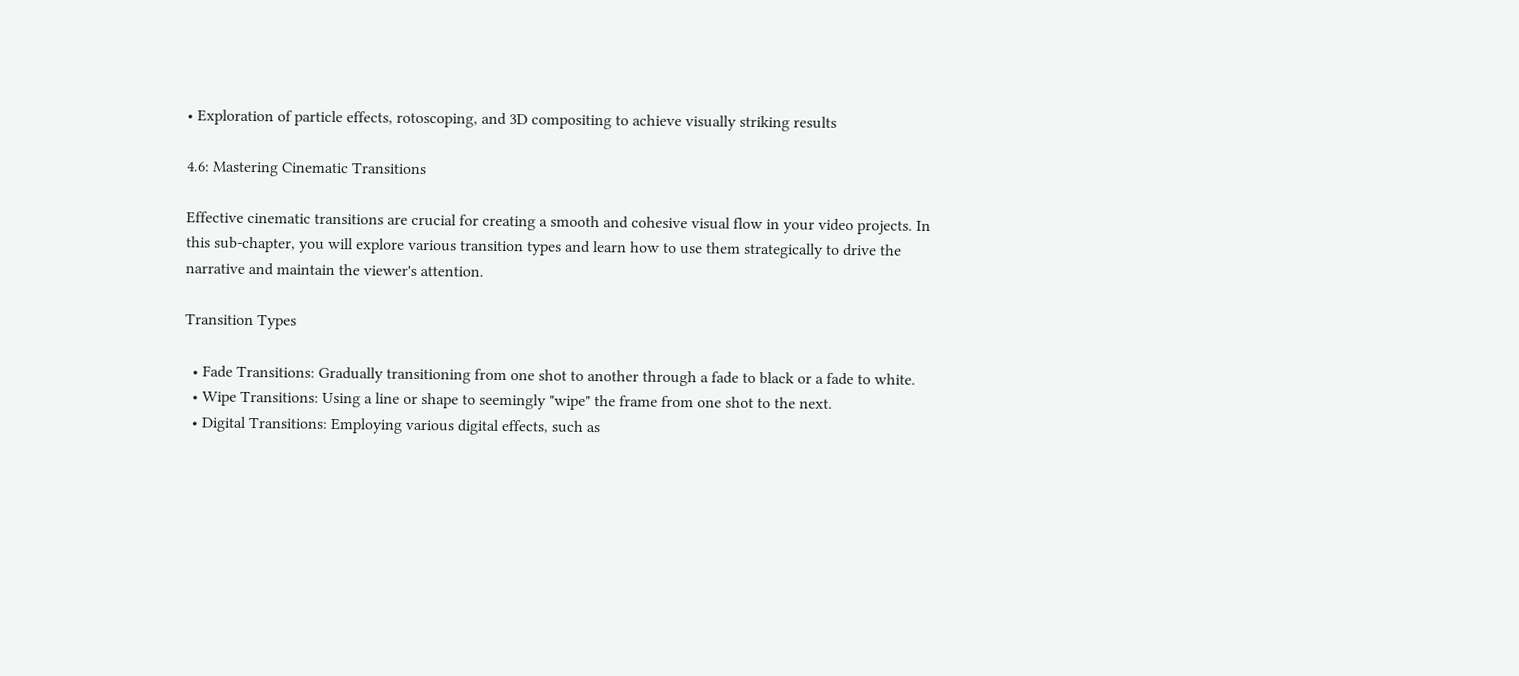• Exploration of particle effects, rotoscoping, and 3D compositing to achieve visually striking results

4.6: Mastering Cinematic Transitions

Effective cinematic transitions are crucial for creating a smooth and cohesive visual flow in your video projects. In this sub-chapter, you will explore various transition types and learn how to use them strategically to drive the narrative and maintain the viewer's attention.

Transition Types

  • Fade Transitions: Gradually transitioning from one shot to another through a fade to black or a fade to white.
  • Wipe Transitions: Using a line or shape to seemingly "wipe" the frame from one shot to the next.
  • Digital Transitions: Employing various digital effects, such as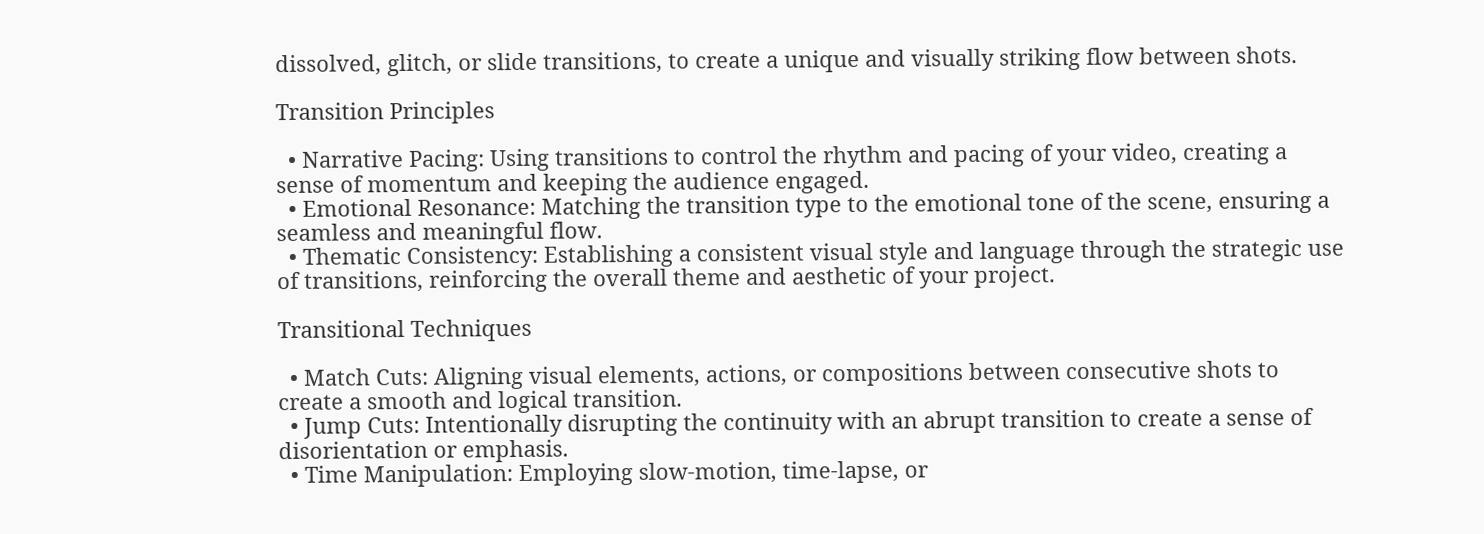dissolved, glitch, or slide transitions, to create a unique and visually striking flow between shots.

Transition Principles

  • Narrative Pacing: Using transitions to control the rhythm and pacing of your video, creating a sense of momentum and keeping the audience engaged.
  • Emotional Resonance: Matching the transition type to the emotional tone of the scene, ensuring a seamless and meaningful flow.
  • Thematic Consistency: Establishing a consistent visual style and language through the strategic use of transitions, reinforcing the overall theme and aesthetic of your project.

Transitional Techniques

  • Match Cuts: Aligning visual elements, actions, or compositions between consecutive shots to create a smooth and logical transition.
  • Jump Cuts: Intentionally disrupting the continuity with an abrupt transition to create a sense of disorientation or emphasis.
  • Time Manipulation: Employing slow-motion, time-lapse, or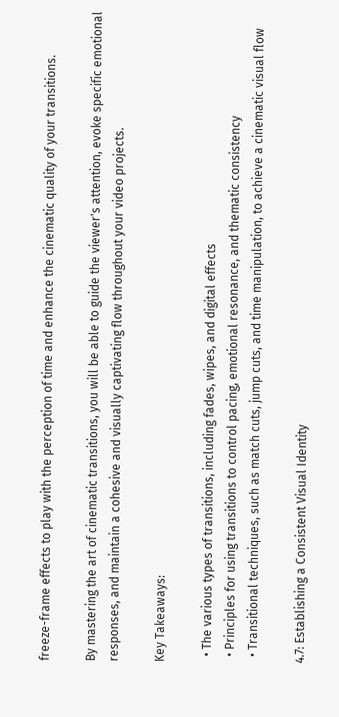freeze-frame effects to play with the perception of time and enhance the cinematic quality of your transitions.

By mastering the art of cinematic transitions, you will be able to guide the viewer's attention, evoke specific emotional responses, and maintain a cohesive and visually captivating flow throughout your video projects.

Key Takeaways:

  • The various types of transitions, including fades, wipes, and digital effects
  • Principles for using transitions to control pacing, emotional resonance, and thematic consistency
  • Transitional techniques, such as match cuts, jump cuts, and time manipulation, to achieve a cinematic visual flow

4.7: Establishing a Consistent Visual Identity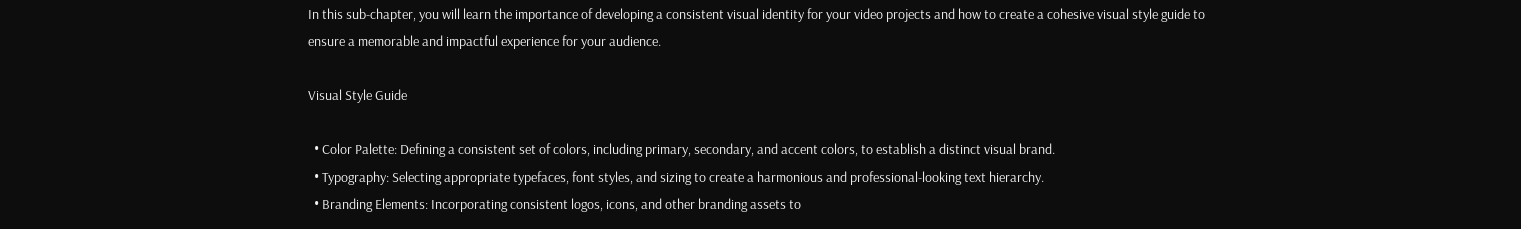In this sub-chapter, you will learn the importance of developing a consistent visual identity for your video projects and how to create a cohesive visual style guide to ensure a memorable and impactful experience for your audience.

Visual Style Guide

  • Color Palette: Defining a consistent set of colors, including primary, secondary, and accent colors, to establish a distinct visual brand.
  • Typography: Selecting appropriate typefaces, font styles, and sizing to create a harmonious and professional-looking text hierarchy.
  • Branding Elements: Incorporating consistent logos, icons, and other branding assets to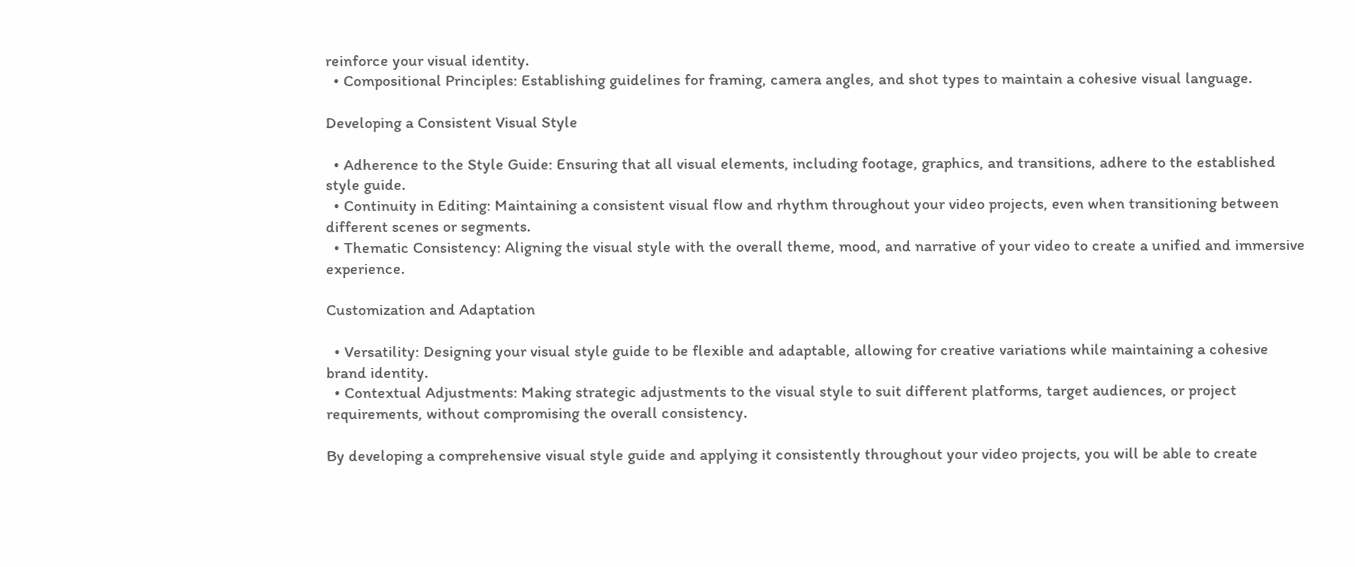reinforce your visual identity.
  • Compositional Principles: Establishing guidelines for framing, camera angles, and shot types to maintain a cohesive visual language.

Developing a Consistent Visual Style

  • Adherence to the Style Guide: Ensuring that all visual elements, including footage, graphics, and transitions, adhere to the established style guide.
  • Continuity in Editing: Maintaining a consistent visual flow and rhythm throughout your video projects, even when transitioning between different scenes or segments.
  • Thematic Consistency: Aligning the visual style with the overall theme, mood, and narrative of your video to create a unified and immersive experience.

Customization and Adaptation

  • Versatility: Designing your visual style guide to be flexible and adaptable, allowing for creative variations while maintaining a cohesive brand identity.
  • Contextual Adjustments: Making strategic adjustments to the visual style to suit different platforms, target audiences, or project requirements, without compromising the overall consistency.

By developing a comprehensive visual style guide and applying it consistently throughout your video projects, you will be able to create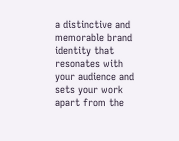a distinctive and memorable brand identity that resonates with your audience and sets your work apart from the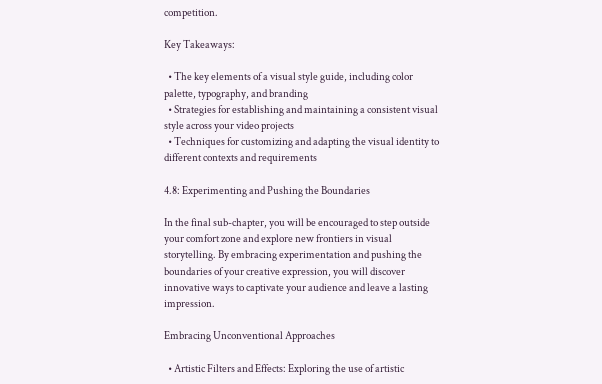competition.

Key Takeaways:

  • The key elements of a visual style guide, including color palette, typography, and branding
  • Strategies for establishing and maintaining a consistent visual style across your video projects
  • Techniques for customizing and adapting the visual identity to different contexts and requirements

4.8: Experimenting and Pushing the Boundaries

In the final sub-chapter, you will be encouraged to step outside your comfort zone and explore new frontiers in visual storytelling. By embracing experimentation and pushing the boundaries of your creative expression, you will discover innovative ways to captivate your audience and leave a lasting impression.

Embracing Unconventional Approaches

  • Artistic Filters and Effects: Exploring the use of artistic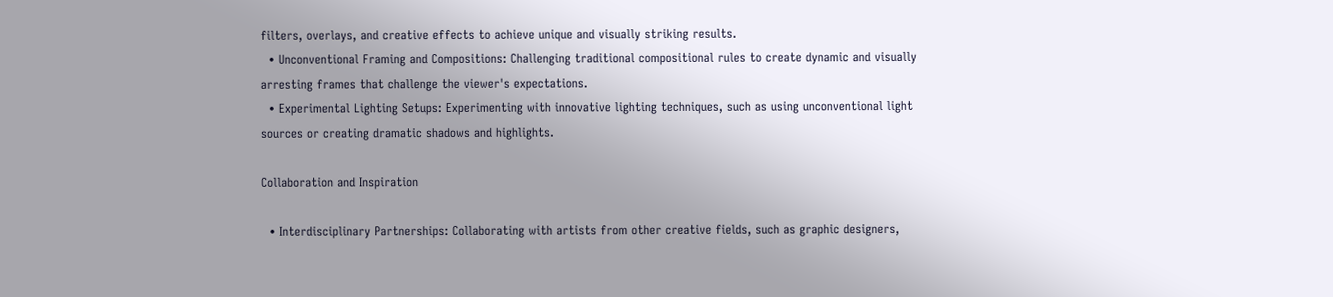filters, overlays, and creative effects to achieve unique and visually striking results.
  • Unconventional Framing and Compositions: Challenging traditional compositional rules to create dynamic and visually arresting frames that challenge the viewer's expectations.
  • Experimental Lighting Setups: Experimenting with innovative lighting techniques, such as using unconventional light sources or creating dramatic shadows and highlights.

Collaboration and Inspiration

  • Interdisciplinary Partnerships: Collaborating with artists from other creative fields, such as graphic designers,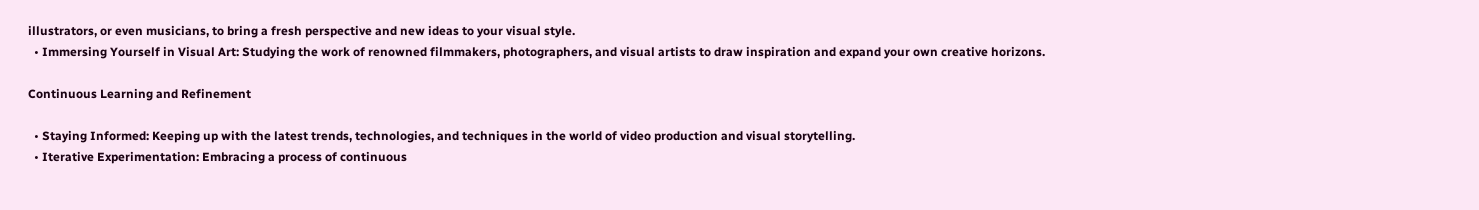illustrators, or even musicians, to bring a fresh perspective and new ideas to your visual style.
  • Immersing Yourself in Visual Art: Studying the work of renowned filmmakers, photographers, and visual artists to draw inspiration and expand your own creative horizons.

Continuous Learning and Refinement

  • Staying Informed: Keeping up with the latest trends, technologies, and techniques in the world of video production and visual storytelling.
  • Iterative Experimentation: Embracing a process of continuous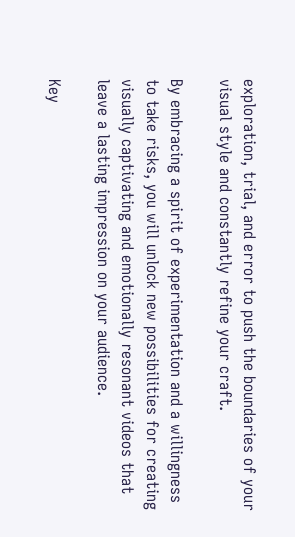exploration, trial, and error to push the boundaries of your visual style and constantly refine your craft.

By embracing a spirit of experimentation and a willingness to take risks, you will unlock new possibilities for creating visually captivating and emotionally resonant videos that leave a lasting impression on your audience.

Key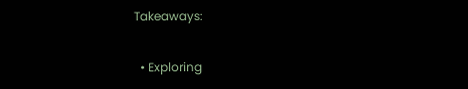Takeaways:

  • Exploring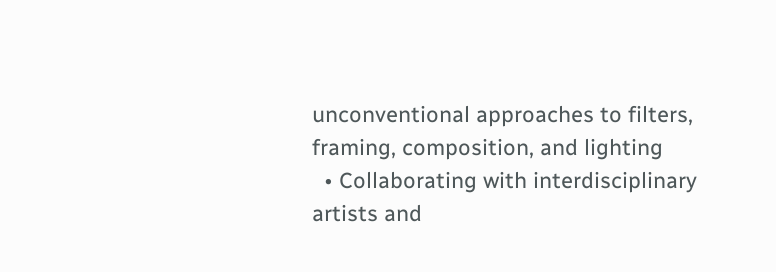unconventional approaches to filters, framing, composition, and lighting
  • Collaborating with interdisciplinary artists and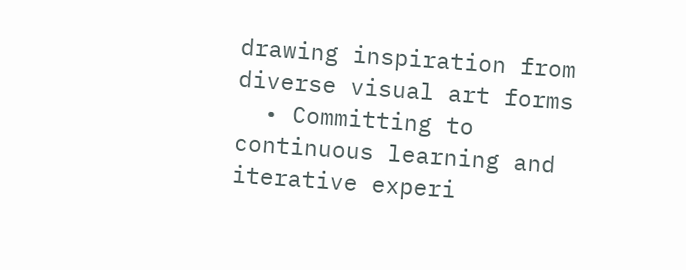drawing inspiration from diverse visual art forms
  • Committing to continuous learning and iterative experi